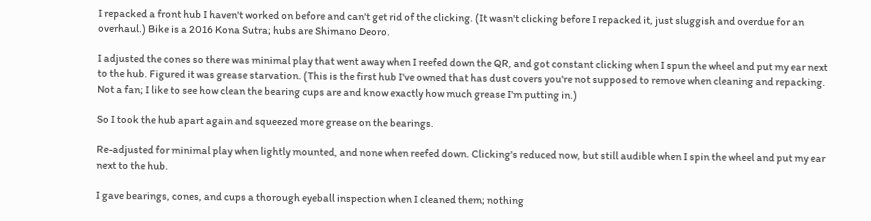I repacked a front hub I haven't worked on before and can't get rid of the clicking. (It wasn't clicking before I repacked it, just sluggish and overdue for an overhaul.) Bike is a 2016 Kona Sutra; hubs are Shimano Deoro.

I adjusted the cones so there was minimal play that went away when I reefed down the QR, and got constant clicking when I spun the wheel and put my ear next to the hub. Figured it was grease starvation. (This is the first hub I've owned that has dust covers you're not supposed to remove when cleaning and repacking. Not a fan; I like to see how clean the bearing cups are and know exactly how much grease I'm putting in.)

So I took the hub apart again and squeezed more grease on the bearings.

Re-adjusted for minimal play when lightly mounted, and none when reefed down. Clicking's reduced now, but still audible when I spin the wheel and put my ear next to the hub.

I gave bearings, cones, and cups a thorough eyeball inspection when I cleaned them; nothing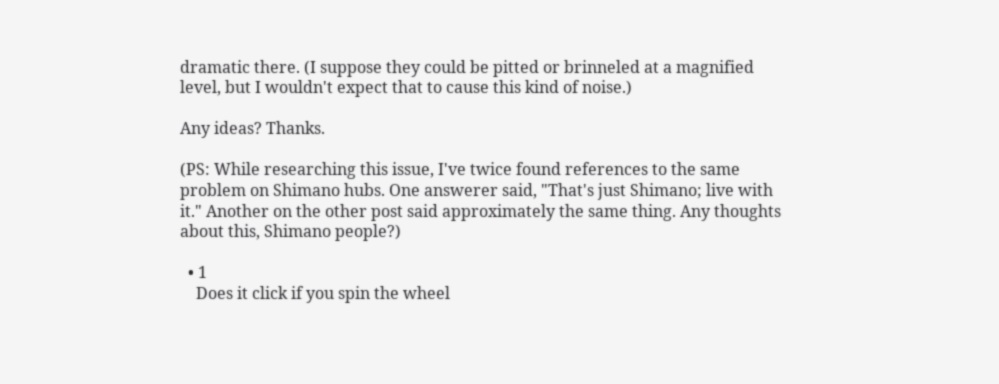dramatic there. (I suppose they could be pitted or brinneled at a magnified level, but I wouldn't expect that to cause this kind of noise.)

Any ideas? Thanks.

(PS: While researching this issue, I've twice found references to the same problem on Shimano hubs. One answerer said, "That's just Shimano; live with it." Another on the other post said approximately the same thing. Any thoughts about this, Shimano people?)

  • 1
    Does it click if you spin the wheel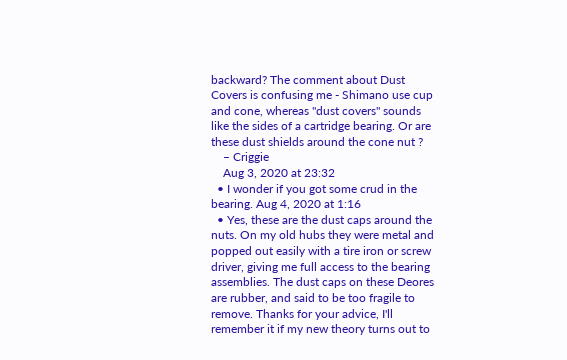backward? The comment about Dust Covers is confusing me - Shimano use cup and cone, whereas "dust covers" sounds like the sides of a cartridge bearing. Or are these dust shields around the cone nut ?
    – Criggie
    Aug 3, 2020 at 23:32
  • I wonder if you got some crud in the bearing. Aug 4, 2020 at 1:16
  • Yes, these are the dust caps around the nuts. On my old hubs they were metal and popped out easily with a tire iron or screw driver, giving me full access to the bearing assemblies. The dust caps on these Deores are rubber, and said to be too fragile to remove. Thanks for your advice, I'll remember it if my new theory turns out to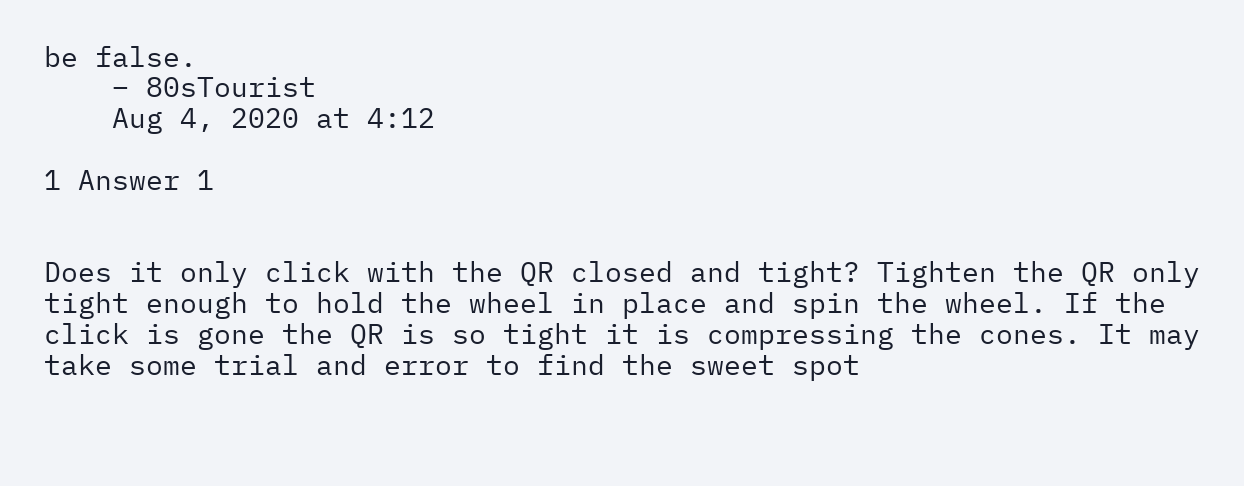be false.
    – 80sTourist
    Aug 4, 2020 at 4:12

1 Answer 1


Does it only click with the QR closed and tight? Tighten the QR only tight enough to hold the wheel in place and spin the wheel. If the click is gone the QR is so tight it is compressing the cones. It may take some trial and error to find the sweet spot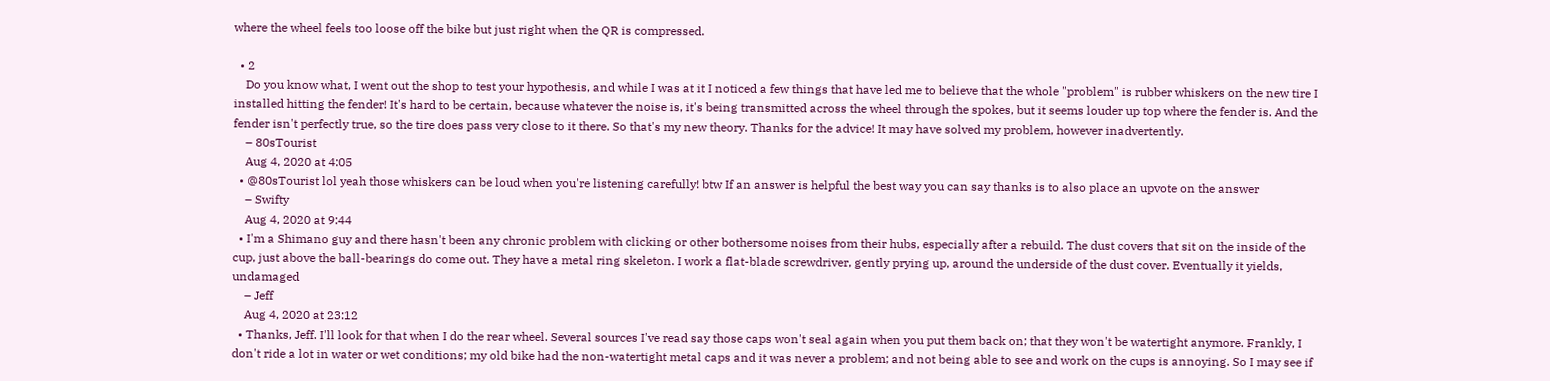where the wheel feels too loose off the bike but just right when the QR is compressed.

  • 2
    Do you know what, I went out the shop to test your hypothesis, and while I was at it I noticed a few things that have led me to believe that the whole "problem" is rubber whiskers on the new tire I installed hitting the fender! It's hard to be certain, because whatever the noise is, it's being transmitted across the wheel through the spokes, but it seems louder up top where the fender is. And the fender isn't perfectly true, so the tire does pass very close to it there. So that's my new theory. Thanks for the advice! It may have solved my problem, however inadvertently.
    – 80sTourist
    Aug 4, 2020 at 4:05
  • @80sTourist lol yeah those whiskers can be loud when you're listening carefully! btw If an answer is helpful the best way you can say thanks is to also place an upvote on the answer
    – Swifty
    Aug 4, 2020 at 9:44
  • I'm a Shimano guy and there hasn't been any chronic problem with clicking or other bothersome noises from their hubs, especially after a rebuild. The dust covers that sit on the inside of the cup, just above the ball-bearings do come out. They have a metal ring skeleton. I work a flat-blade screwdriver, gently prying up, around the underside of the dust cover. Eventually it yields, undamaged
    – Jeff
    Aug 4, 2020 at 23:12
  • Thanks, Jeff. I'll look for that when I do the rear wheel. Several sources I've read say those caps won't seal again when you put them back on; that they won't be watertight anymore. Frankly, I don't ride a lot in water or wet conditions; my old bike had the non-watertight metal caps and it was never a problem; and not being able to see and work on the cups is annoying. So I may see if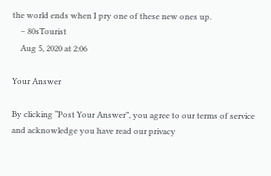the world ends when I pry one of these new ones up.
    – 80sTourist
    Aug 5, 2020 at 2:06

Your Answer

By clicking “Post Your Answer”, you agree to our terms of service and acknowledge you have read our privacy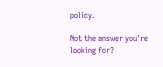policy.

Not the answer you're looking for?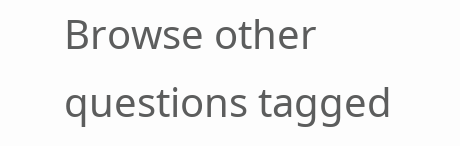Browse other questions tagged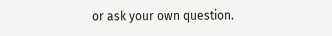or ask your own question.